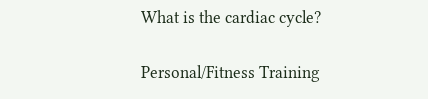What is the cardiac cycle?

Personal/Fitness Training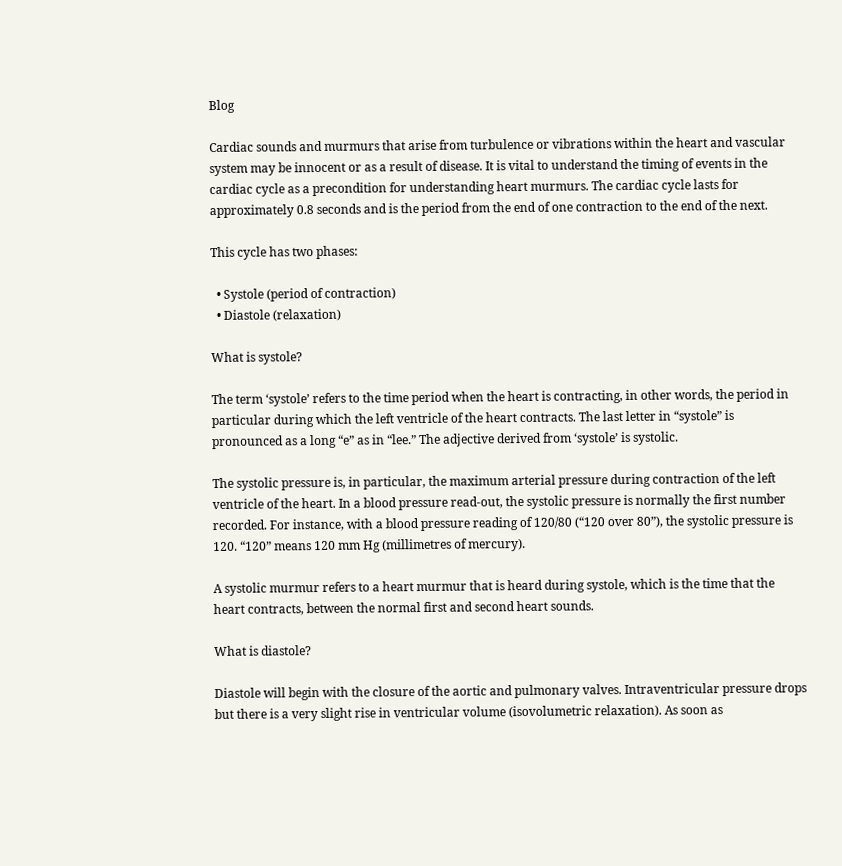Blog

Cardiac sounds and murmurs that arise from turbulence or vibrations within the heart and vascular system may be innocent or as a result of disease. It is vital to understand the timing of events in the cardiac cycle as a precondition for understanding heart murmurs. The cardiac cycle lasts for approximately 0.8 seconds and is the period from the end of one contraction to the end of the next.

This cycle has two phases:

  • Systole (period of contraction)
  • Diastole (relaxation)

What is systole?

The term ‘systole’ refers to the time period when the heart is contracting, in other words, the period in particular during which the left ventricle of the heart contracts. The last letter in “systole” is pronounced as a long “e” as in “lee.” The adjective derived from ‘systole’ is systolic.

The systolic pressure is, in particular, the maximum arterial pressure during contraction of the left ventricle of the heart. In a blood pressure read-out, the systolic pressure is normally the first number recorded. For instance, with a blood pressure reading of 120/80 (“120 over 80”), the systolic pressure is 120. “120” means 120 mm Hg (millimetres of mercury).

A systolic murmur refers to a heart murmur that is heard during systole, which is the time that the heart contracts, between the normal first and second heart sounds.

What is diastole?

Diastole will begin with the closure of the aortic and pulmonary valves. Intraventricular pressure drops but there is a very slight rise in ventricular volume (isovolumetric relaxation). As soon as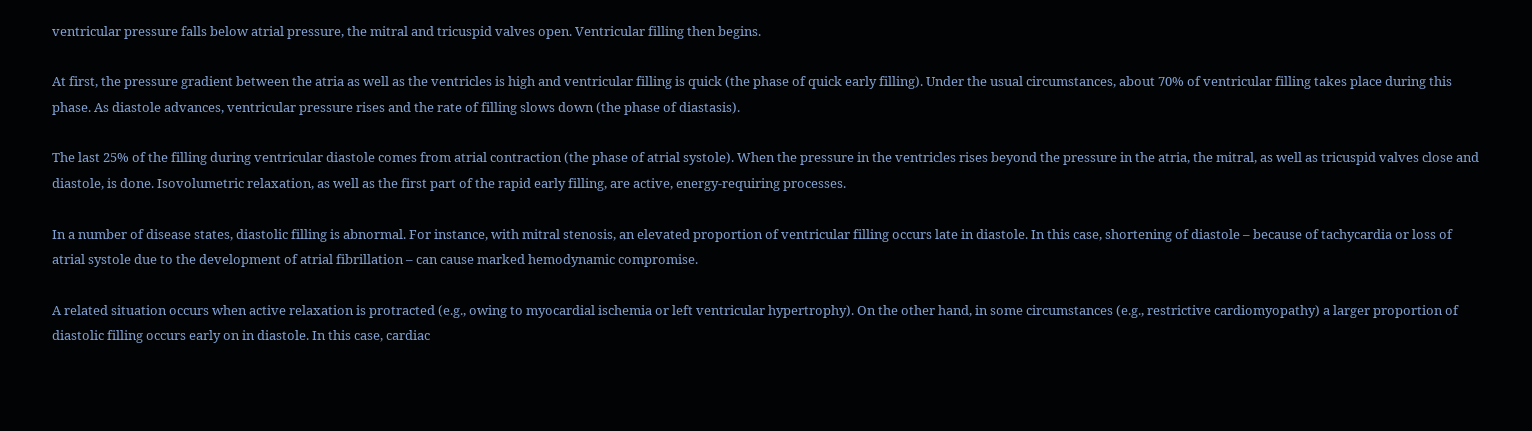ventricular pressure falls below atrial pressure, the mitral and tricuspid valves open. Ventricular filling then begins.

At first, the pressure gradient between the atria as well as the ventricles is high and ventricular filling is quick (the phase of quick early filling). Under the usual circumstances, about 70% of ventricular filling takes place during this phase. As diastole advances, ventricular pressure rises and the rate of filling slows down (the phase of diastasis).

The last 25% of the filling during ventricular diastole comes from atrial contraction (the phase of atrial systole). When the pressure in the ventricles rises beyond the pressure in the atria, the mitral, as well as tricuspid valves close and diastole, is done. Isovolumetric relaxation, as well as the first part of the rapid early filling, are active, energy-requiring processes.

In a number of disease states, diastolic filling is abnormal. For instance, with mitral stenosis, an elevated proportion of ventricular filling occurs late in diastole. In this case, shortening of diastole – because of tachycardia or loss of atrial systole due to the development of atrial fibrillation – can cause marked hemodynamic compromise.

A related situation occurs when active relaxation is protracted (e.g., owing to myocardial ischemia or left ventricular hypertrophy). On the other hand, in some circumstances (e.g., restrictive cardiomyopathy) a larger proportion of diastolic filling occurs early on in diastole. In this case, cardiac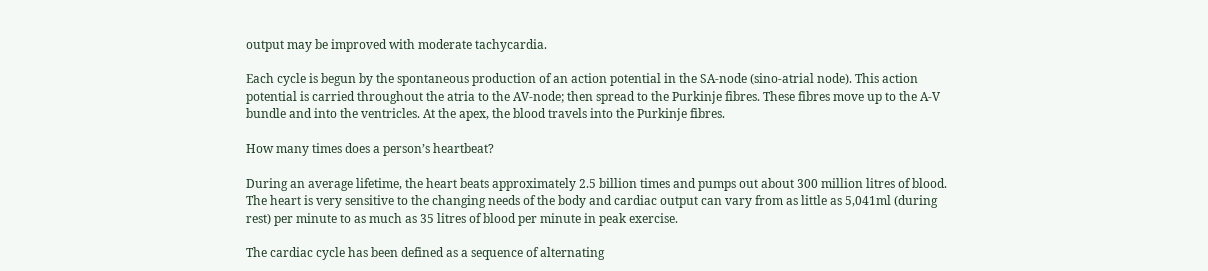output may be improved with moderate tachycardia.

Each cycle is begun by the spontaneous production of an action potential in the SA-node (sino-atrial node). This action potential is carried throughout the atria to the AV-node; then spread to the Purkinje fibres. These fibres move up to the A-V bundle and into the ventricles. At the apex, the blood travels into the Purkinje fibres.

How many times does a person’s heartbeat?

During an average lifetime, the heart beats approximately 2.5 billion times and pumps out about 300 million litres of blood. The heart is very sensitive to the changing needs of the body and cardiac output can vary from as little as 5,041ml (during rest) per minute to as much as 35 litres of blood per minute in peak exercise.

The cardiac cycle has been defined as a sequence of alternating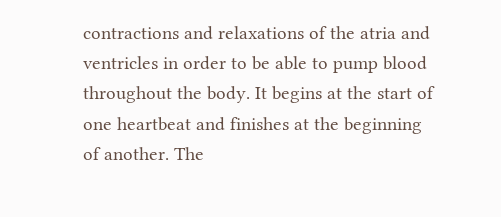contractions and relaxations of the atria and ventricles in order to be able to pump blood throughout the body. It begins at the start of one heartbeat and finishes at the beginning of another. The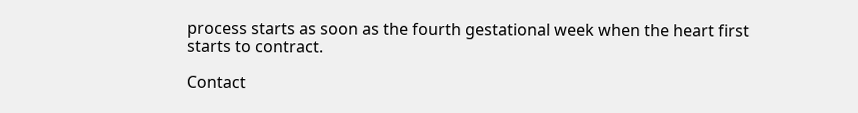process starts as soon as the fourth gestational week when the heart first starts to contract.

Contact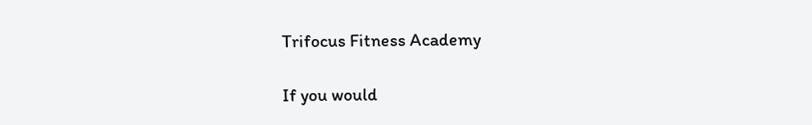Trifocus Fitness Academy

If you would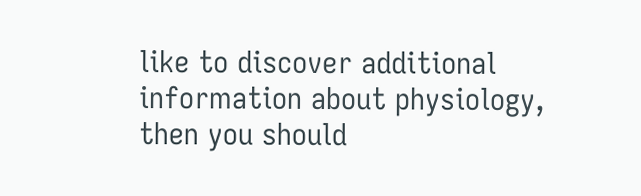like to discover additional information about physiology, then you should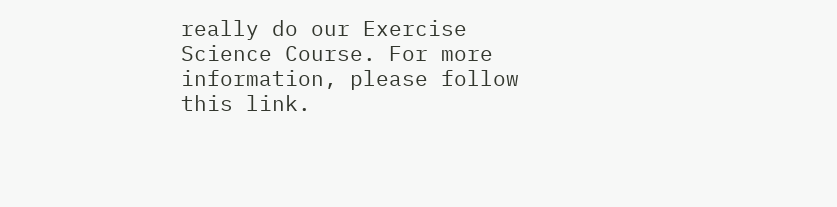really do our Exercise Science Course. For more information, please follow this link.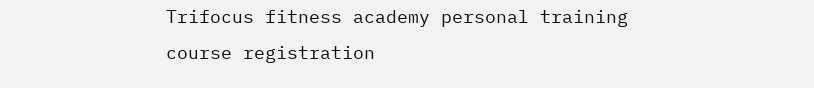Trifocus fitness academy personal training course registration